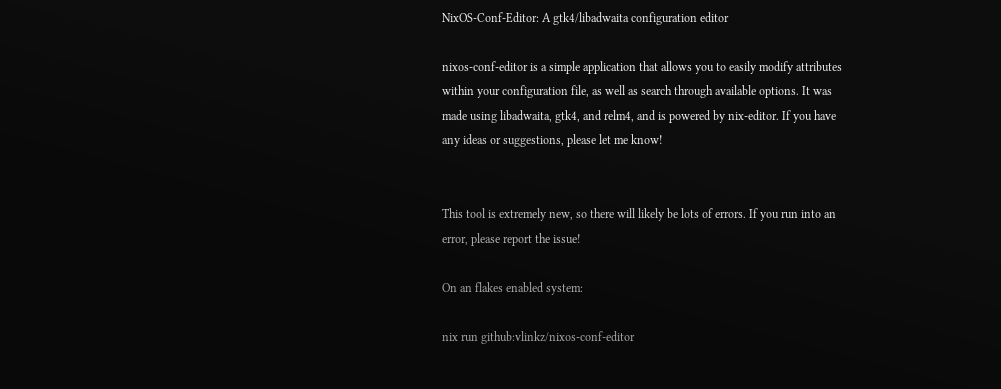NixOS-Conf-Editor: A gtk4/libadwaita configuration editor

nixos-conf-editor is a simple application that allows you to easily modify attributes within your configuration file, as well as search through available options. It was made using libadwaita, gtk4, and relm4, and is powered by nix-editor. If you have any ideas or suggestions, please let me know!


This tool is extremely new, so there will likely be lots of errors. If you run into an error, please report the issue!

On an flakes enabled system:

nix run github:vlinkz/nixos-conf-editor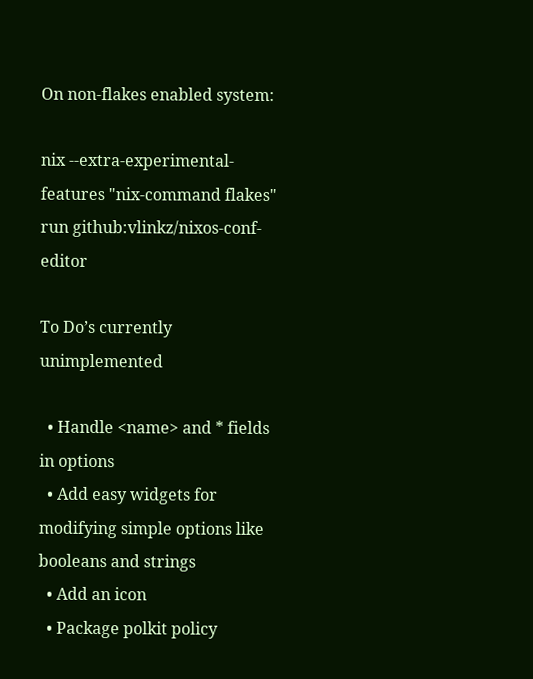On non-flakes enabled system:

nix --extra-experimental-features "nix-command flakes" run github:vlinkz/nixos-conf-editor

To Do’s currently unimplemented

  • Handle <name> and * fields in options
  • Add easy widgets for modifying simple options like booleans and strings
  • Add an icon
  • Package polkit policy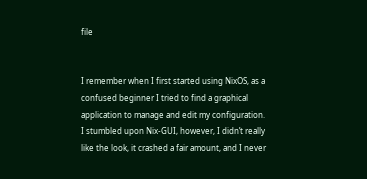file


I remember when I first started using NixOS, as a confused beginner I tried to find a graphical application to manage and edit my configuration. I stumbled upon Nix-GUI, however, I didn’t really like the look, it crashed a fair amount, and I never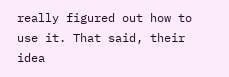really figured out how to use it. That said, their idea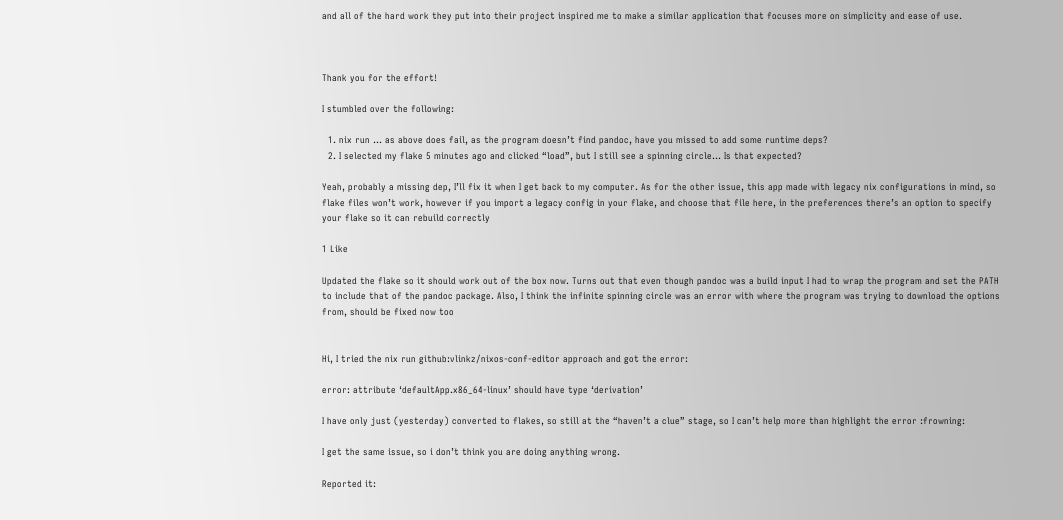and all of the hard work they put into their project inspired me to make a similar application that focuses more on simplicity and ease of use.



Thank you for the effort!

I stumbled over the following:

  1. nix run … as above does fail, as the program doesn’t find pandoc, have you missed to add some runtime deps?
  2. I selected my flake 5 minutes ago and clicked “load”, but I still see a spinning circle… Is that expected?

Yeah, probably a missing dep, I’ll fix it when I get back to my computer. As for the other issue, this app made with legacy nix configurations in mind, so flake files won’t work, however if you import a legacy config in your flake, and choose that file here, in the preferences there’s an option to specify your flake so it can rebuild correctly

1 Like

Updated the flake so it should work out of the box now. Turns out that even though pandoc was a build input I had to wrap the program and set the PATH to include that of the pandoc package. Also, I think the infinite spinning circle was an error with where the program was trying to download the options from, should be fixed now too


Hi, I tried the nix run github:vlinkz/nixos-conf-editor approach and got the error:

error: attribute ‘defaultApp.x86_64-linux’ should have type ‘derivation’

I have only just (yesterday) converted to flakes, so still at the “haven’t a clue” stage, so I can’t help more than highlight the error :frowning:

I get the same issue, so i don’t think you are doing anything wrong.

Reported it: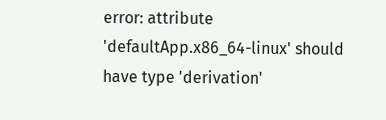error: attribute 'defaultApp.x86_64-linux' should have type 'derivation'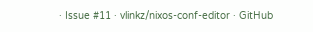· Issue #11 · vlinkz/nixos-conf-editor · GitHub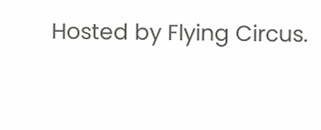Hosted by Flying Circus.